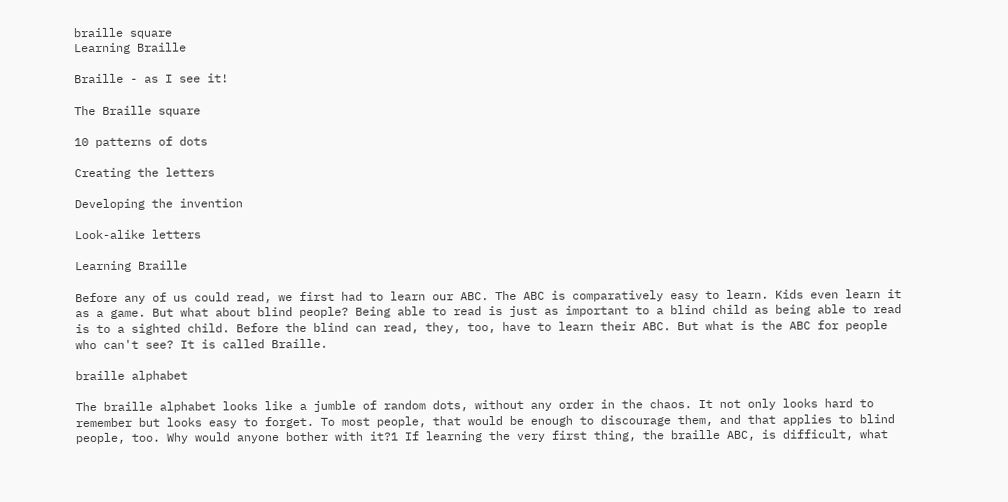braille square
Learning Braille

Braille - as I see it!

The Braille square

10 patterns of dots

Creating the letters

Developing the invention

Look-alike letters

Learning Braille

Before any of us could read, we first had to learn our ABC. The ABC is comparatively easy to learn. Kids even learn it as a game. But what about blind people? Being able to read is just as important to a blind child as being able to read is to a sighted child. Before the blind can read, they, too, have to learn their ABC. But what is the ABC for people who can't see? It is called Braille.

braille alphabet

The braille alphabet looks like a jumble of random dots, without any order in the chaos. It not only looks hard to remember but looks easy to forget. To most people, that would be enough to discourage them, and that applies to blind people, too. Why would anyone bother with it?1 If learning the very first thing, the braille ABC, is difficult, what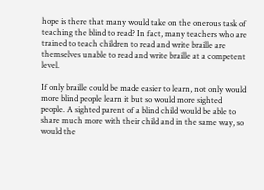hope is there that many would take on the onerous task of teaching the blind to read? In fact, many teachers who are trained to teach children to read and write braille are themselves unable to read and write braille at a competent level.

If only braille could be made easier to learn, not only would more blind people learn it but so would more sighted people. A sighted parent of a blind child would be able to share much more with their child and in the same way, so would the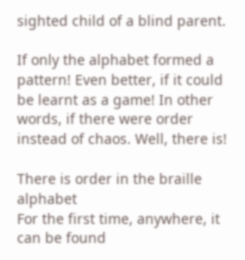sighted child of a blind parent.

If only the alphabet formed a pattern! Even better, if it could be learnt as a game! In other words, if there were order instead of chaos. Well, there is!

There is order in the braille alphabet
For the first time, anywhere, it can be found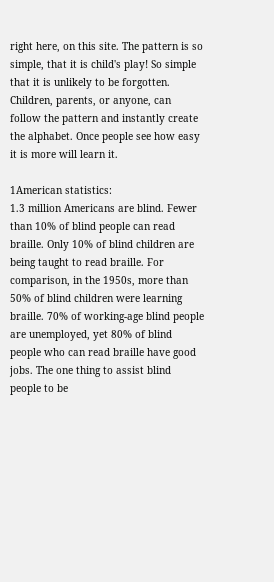right here, on this site. The pattern is so simple, that it is child's play! So simple that it is unlikely to be forgotten. Children, parents, or anyone, can follow the pattern and instantly create the alphabet. Once people see how easy it is more will learn it.

1American statistics:
1.3 million Americans are blind. Fewer than 10% of blind people can read braille. Only 10% of blind children are being taught to read braille. For comparison, in the 1950s, more than 50% of blind children were learning braille. 70% of working-age blind people are unemployed, yet 80% of blind people who can read braille have good jobs. The one thing to assist blind people to be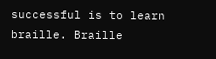successful is to learn braille. Braille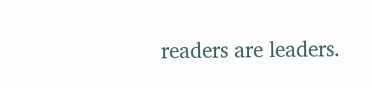readers are leaders.